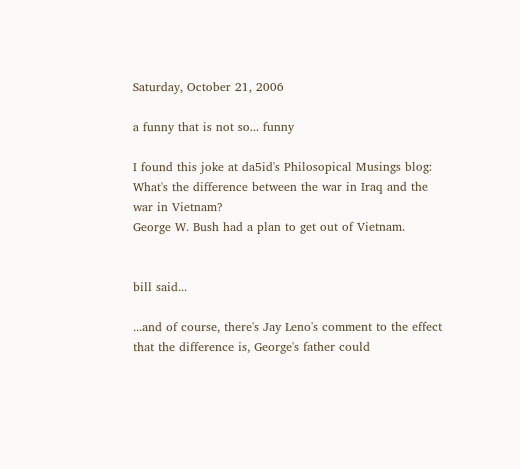Saturday, October 21, 2006

a funny that is not so... funny

I found this joke at da5id's Philosopical Musings blog:
What's the difference between the war in Iraq and the war in Vietnam?
George W. Bush had a plan to get out of Vietnam.


bill said...

...and of course, there's Jay Leno's comment to the effect that the difference is, George's father could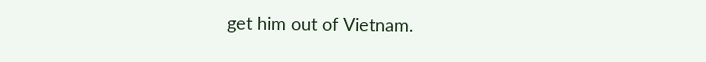get him out of Vietnam.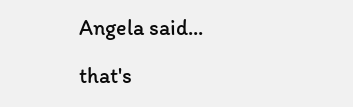Angela said...

that's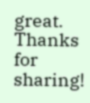great. Thanks for sharing!